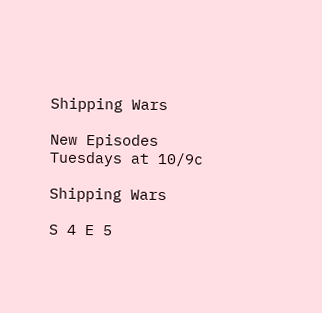Shipping Wars

New Episodes Tuesdays at 10/9c

Shipping Wars

S 4 E 5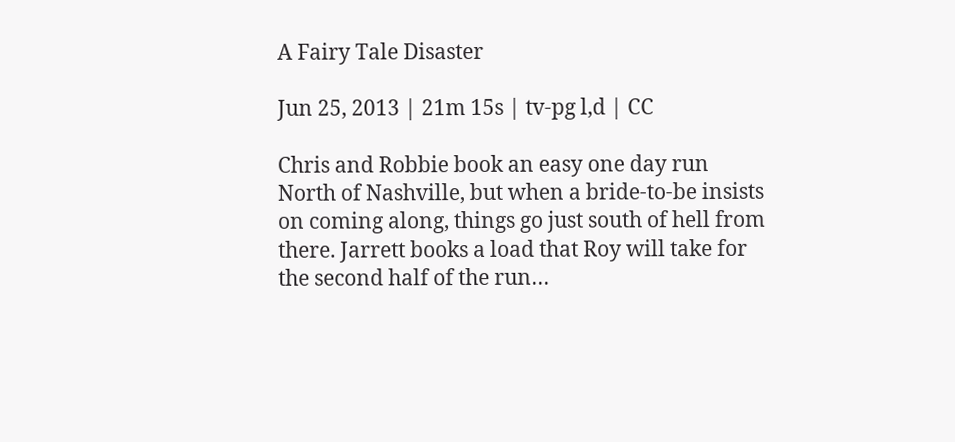A Fairy Tale Disaster

Jun 25, 2013 | 21m 15s | tv-pg l,d | CC

Chris and Robbie book an easy one day run North of Nashville, but when a bride-to-be insists on coming along, things go just south of hell from there. Jarrett books a load that Roy will take for the second half of the run…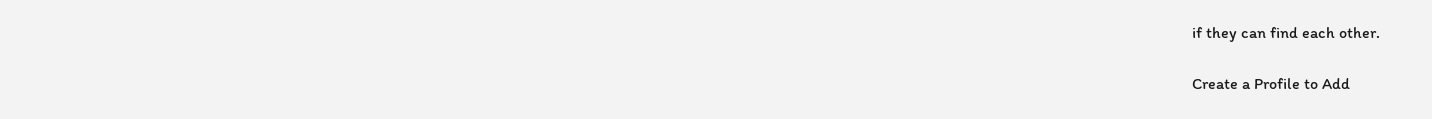if they can find each other.

Create a Profile to Add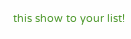this show to your list!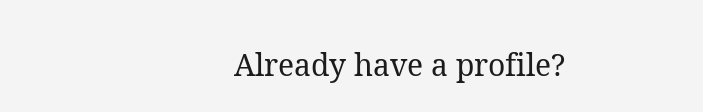Already have a profile?